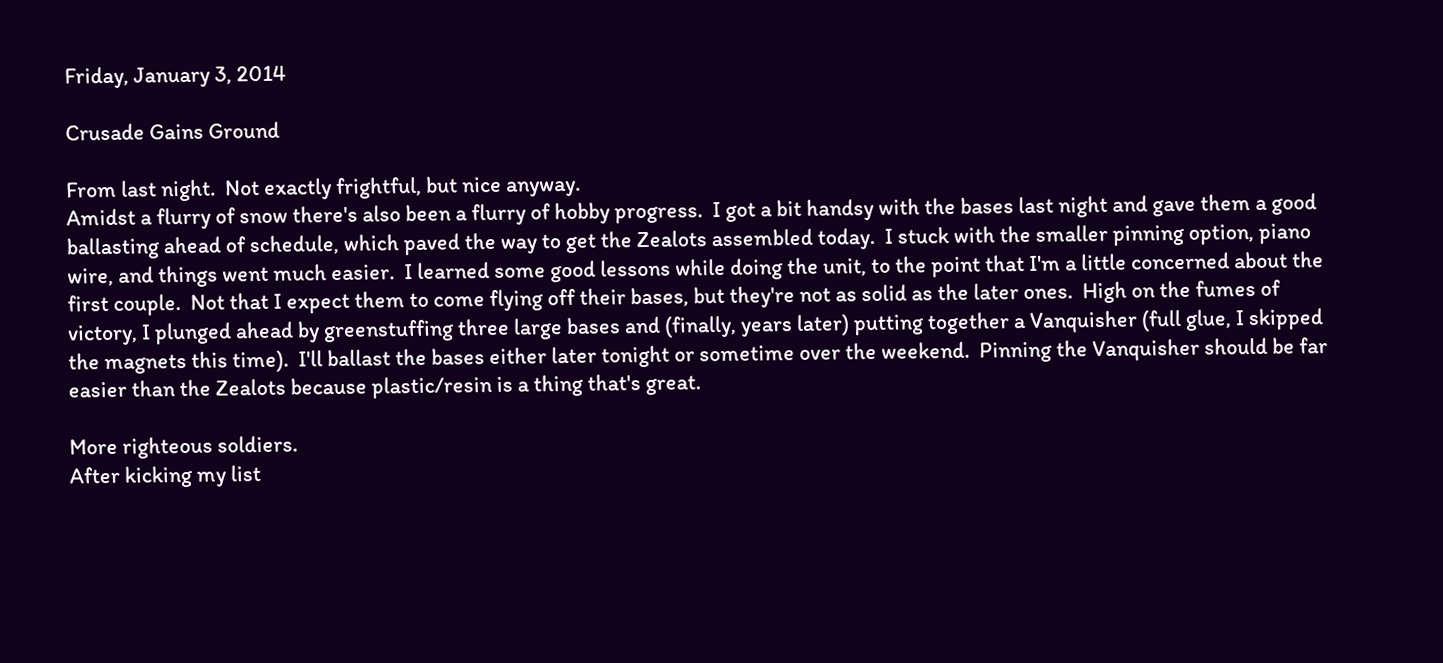Friday, January 3, 2014

Crusade Gains Ground

From last night.  Not exactly frightful, but nice anyway.
Amidst a flurry of snow there's also been a flurry of hobby progress.  I got a bit handsy with the bases last night and gave them a good ballasting ahead of schedule, which paved the way to get the Zealots assembled today.  I stuck with the smaller pinning option, piano wire, and things went much easier.  I learned some good lessons while doing the unit, to the point that I'm a little concerned about the first couple.  Not that I expect them to come flying off their bases, but they're not as solid as the later ones.  High on the fumes of victory, I plunged ahead by greenstuffing three large bases and (finally, years later) putting together a Vanquisher (full glue, I skipped the magnets this time).  I'll ballast the bases either later tonight or sometime over the weekend.  Pinning the Vanquisher should be far easier than the Zealots because plastic/resin is a thing that's great.

More righteous soldiers.
After kicking my list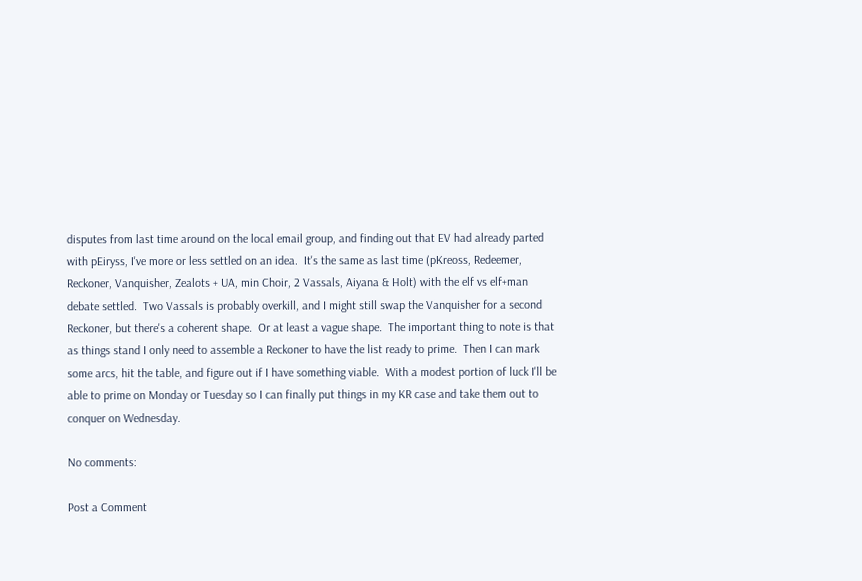disputes from last time around on the local email group, and finding out that EV had already parted with pEiryss, I've more or less settled on an idea.  It's the same as last time (pKreoss, Redeemer, Reckoner, Vanquisher, Zealots + UA, min Choir, 2 Vassals, Aiyana & Holt) with the elf vs elf+man debate settled.  Two Vassals is probably overkill, and I might still swap the Vanquisher for a second Reckoner, but there's a coherent shape.  Or at least a vague shape.  The important thing to note is that as things stand I only need to assemble a Reckoner to have the list ready to prime.  Then I can mark some arcs, hit the table, and figure out if I have something viable.  With a modest portion of luck I'll be able to prime on Monday or Tuesday so I can finally put things in my KR case and take them out to conquer on Wednesday.

No comments:

Post a Comment